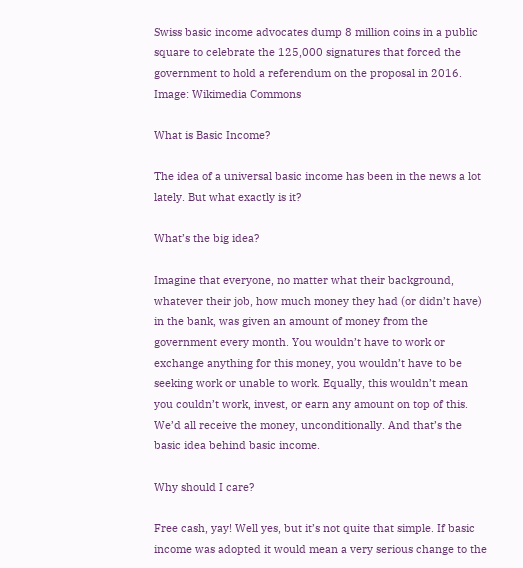Swiss basic income advocates dump 8 million coins in a public square to celebrate the 125,000 signatures that forced the government to hold a referendum on the proposal in 2016.
Image: Wikimedia Commons

What is Basic Income?

The idea of a universal basic income has been in the news a lot lately. But what exactly is it?

What’s the big idea?

Imagine that everyone, no matter what their background, whatever their job, how much money they had (or didn’t have) in the bank, was given an amount of money from the government every month. You wouldn’t have to work or exchange anything for this money, you wouldn’t have to be seeking work or unable to work. Equally, this wouldn’t mean you couldn’t work, invest, or earn any amount on top of this. We’d all receive the money, unconditionally. And that’s the basic idea behind basic income.

Why should I care?

Free cash, yay! Well yes, but it’s not quite that simple. If basic income was adopted it would mean a very serious change to the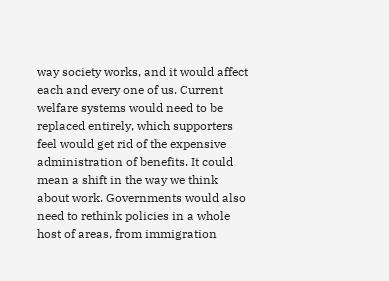way society works, and it would affect each and every one of us. Current welfare systems would need to be replaced entirely, which supporters feel would get rid of the expensive administration of benefits. It could mean a shift in the way we think about work. Governments would also need to rethink policies in a whole host of areas, from immigration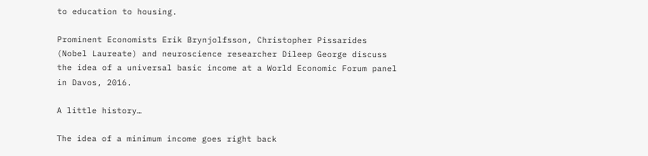to education to housing.

Prominent Economists Erik Brynjolfsson, Christopher Pissarides (Nobel Laureate) and neuroscience researcher Dileep George discuss the idea of a universal basic income at a World Economic Forum panel in Davos, 2016.

A little history…

The idea of a minimum income goes right back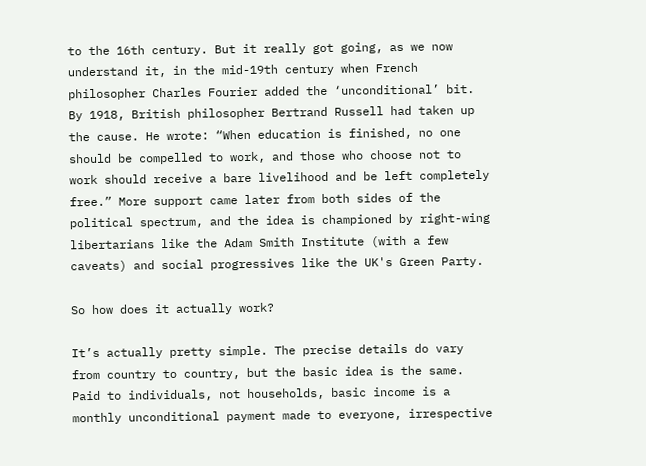to the 16th century. But it really got going, as we now understand it, in the mid-19th century when French philosopher Charles Fourier added the ‘unconditional’ bit. By 1918, British philosopher Bertrand Russell had taken up the cause. He wrote: “When education is finished, no one should be compelled to work, and those who choose not to work should receive a bare livelihood and be left completely free.” More support came later from both sides of the political spectrum, and the idea is championed by right-wing libertarians like the Adam Smith Institute (with a few caveats) and social progressives like the UK's Green Party.

So how does it actually work?

It’s actually pretty simple. The precise details do vary from country to country, but the basic idea is the same. Paid to individuals, not households, basic income is a monthly unconditional payment made to everyone, irrespective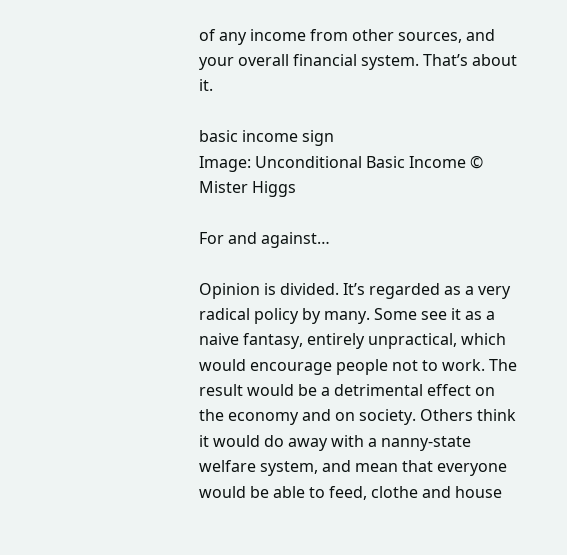of any income from other sources, and your overall financial system. That’s about it.

basic income sign
Image: Unconditional Basic Income © Mister Higgs

For and against…

Opinion is divided. It’s regarded as a very radical policy by many. Some see it as a naive fantasy, entirely unpractical, which would encourage people not to work. The result would be a detrimental effect on the economy and on society. Others think it would do away with a nanny-state welfare system, and mean that everyone would be able to feed, clothe and house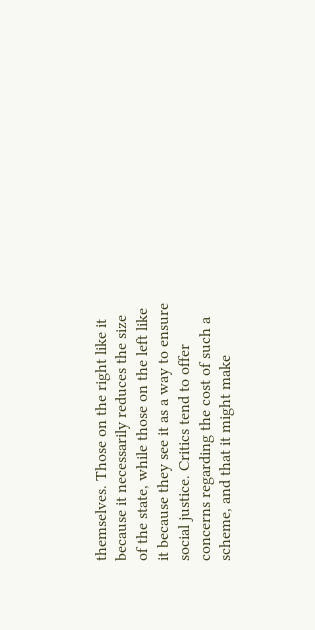themselves. Those on the right like it because it necessarily reduces the size of the state, while those on the left like it because they see it as a way to ensure social justice. Critics tend to offer concerns regarding the cost of such a scheme, and that it might make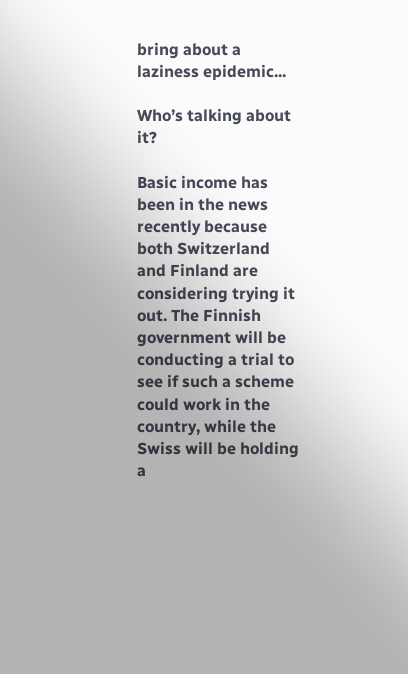bring about a laziness epidemic...

Who’s talking about it?

Basic income has been in the news recently because both Switzerland and Finland are considering trying it out. The Finnish government will be conducting a trial to see if such a scheme could work in the country, while the Swiss will be holding a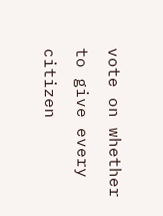vote on whether to give every citizen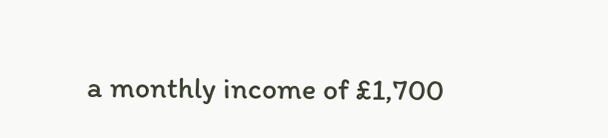a monthly income of £1,700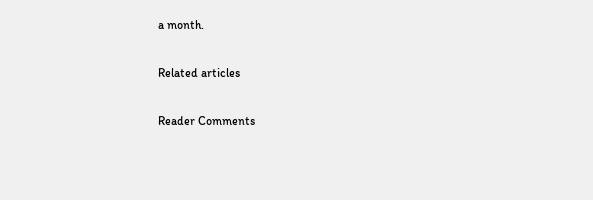a month.

Related articles

Reader Comments